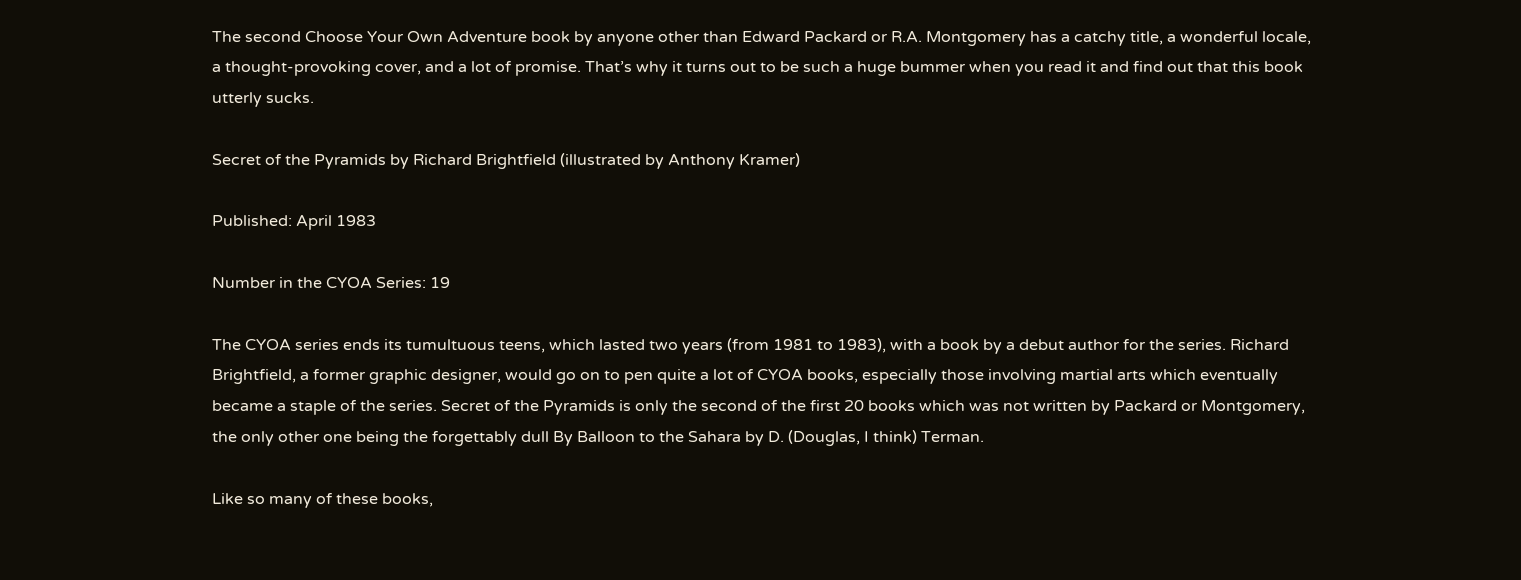The second Choose Your Own Adventure book by anyone other than Edward Packard or R.A. Montgomery has a catchy title, a wonderful locale, a thought-provoking cover, and a lot of promise. That’s why it turns out to be such a huge bummer when you read it and find out that this book utterly sucks.

Secret of the Pyramids by Richard Brightfield (illustrated by Anthony Kramer)

Published: April 1983

Number in the CYOA Series: 19

The CYOA series ends its tumultuous teens, which lasted two years (from 1981 to 1983), with a book by a debut author for the series. Richard Brightfield, a former graphic designer, would go on to pen quite a lot of CYOA books, especially those involving martial arts which eventually became a staple of the series. Secret of the Pyramids is only the second of the first 20 books which was not written by Packard or Montgomery, the only other one being the forgettably dull By Balloon to the Sahara by D. (Douglas, I think) Terman.

Like so many of these books,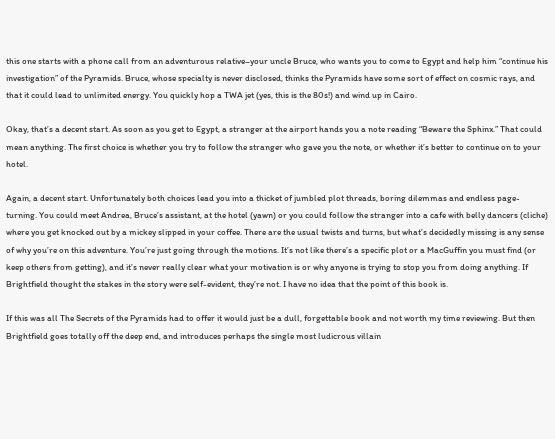this one starts with a phone call from an adventurous relative–your uncle Bruce, who wants you to come to Egypt and help him “continue his investigation” of the Pyramids. Bruce, whose specialty is never disclosed, thinks the Pyramids have some sort of effect on cosmic rays, and that it could lead to unlimited energy. You quickly hop a TWA jet (yes, this is the 80s!) and wind up in Cairo.

Okay, that’s a decent start. As soon as you get to Egypt, a stranger at the airport hands you a note reading “Beware the Sphinx.” That could mean anything. The first choice is whether you try to follow the stranger who gave you the note, or whether it’s better to continue on to your hotel.

Again, a decent start. Unfortunately both choices lead you into a thicket of jumbled plot threads, boring dilemmas and endless page-turning. You could meet Andrea, Bruce’s assistant, at the hotel (yawn) or you could follow the stranger into a cafe with belly dancers (cliche) where you get knocked out by a mickey slipped in your coffee. There are the usual twists and turns, but what’s decidedly missing is any sense of why you’re on this adventure. You’re just going through the motions. It’s not like there’s a specific plot or a MacGuffin you must find (or keep others from getting), and it’s never really clear what your motivation is or why anyone is trying to stop you from doing anything. If Brightfield thought the stakes in the story were self-evident, they’re not. I have no idea that the point of this book is.

If this was all The Secrets of the Pyramids had to offer it would just be a dull, forgettable book and not worth my time reviewing. But then Brightfield goes totally off the deep end, and introduces perhaps the single most ludicrous villain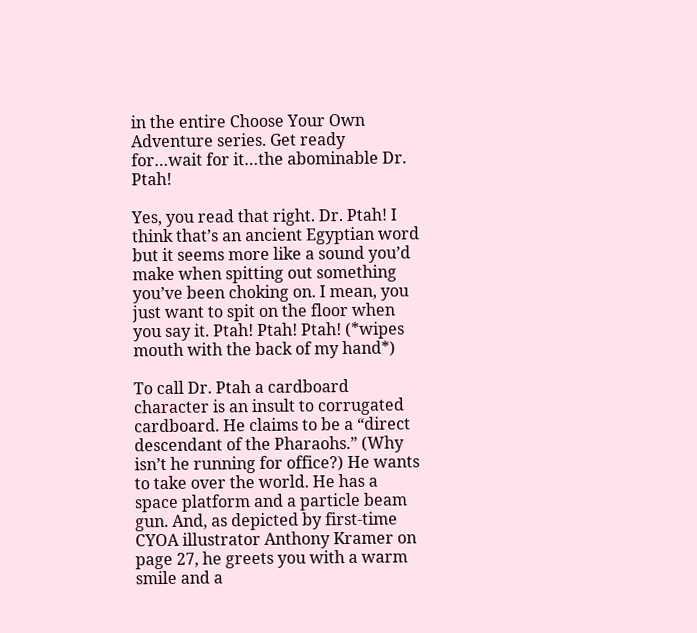in the entire Choose Your Own Adventure series. Get ready for…wait for it…the abominable Dr. Ptah!

Yes, you read that right. Dr. Ptah! I think that’s an ancient Egyptian word but it seems more like a sound you’d make when spitting out something you’ve been choking on. I mean, you just want to spit on the floor when you say it. Ptah! Ptah! Ptah! (*wipes mouth with the back of my hand*)

To call Dr. Ptah a cardboard character is an insult to corrugated cardboard. He claims to be a “direct descendant of the Pharaohs.” (Why isn’t he running for office?) He wants to take over the world. He has a space platform and a particle beam gun. And, as depicted by first-time CYOA illustrator Anthony Kramer on page 27, he greets you with a warm smile and a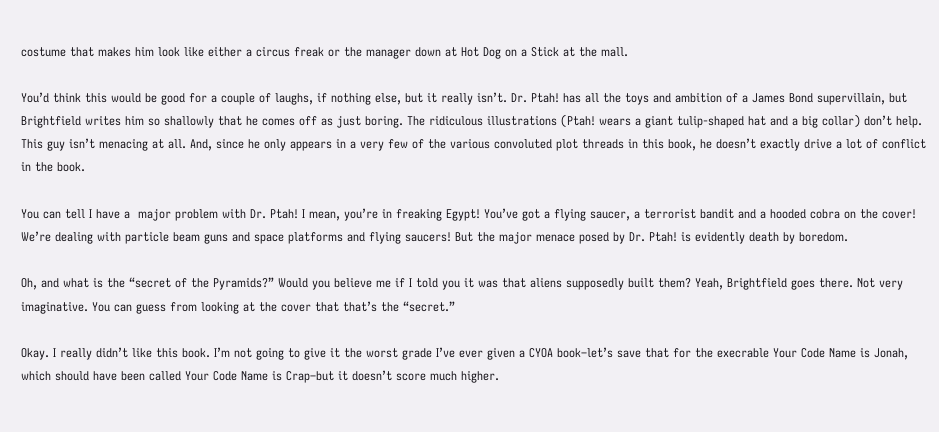costume that makes him look like either a circus freak or the manager down at Hot Dog on a Stick at the mall.

You’d think this would be good for a couple of laughs, if nothing else, but it really isn’t. Dr. Ptah! has all the toys and ambition of a James Bond supervillain, but Brightfield writes him so shallowly that he comes off as just boring. The ridiculous illustrations (Ptah! wears a giant tulip-shaped hat and a big collar) don’t help. This guy isn’t menacing at all. And, since he only appears in a very few of the various convoluted plot threads in this book, he doesn’t exactly drive a lot of conflict in the book.

You can tell I have a  major problem with Dr. Ptah! I mean, you’re in freaking Egypt! You’ve got a flying saucer, a terrorist bandit and a hooded cobra on the cover! We’re dealing with particle beam guns and space platforms and flying saucers! But the major menace posed by Dr. Ptah! is evidently death by boredom.

Oh, and what is the “secret of the Pyramids?” Would you believe me if I told you it was that aliens supposedly built them? Yeah, Brightfield goes there. Not very imaginative. You can guess from looking at the cover that that’s the “secret.”

Okay. I really didn’t like this book. I’m not going to give it the worst grade I’ve ever given a CYOA book–let’s save that for the execrable Your Code Name is Jonah, which should have been called Your Code Name is Crap–but it doesn’t score much higher.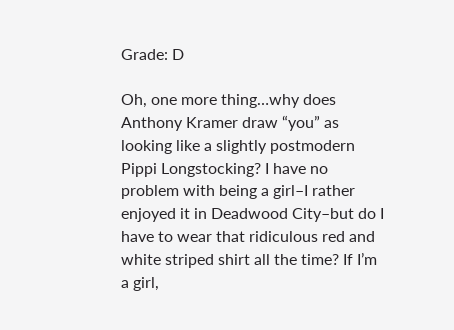Grade: D

Oh, one more thing…why does Anthony Kramer draw “you” as looking like a slightly postmodern Pippi Longstocking? I have no problem with being a girl–I rather enjoyed it in Deadwood City–but do I have to wear that ridiculous red and white striped shirt all the time? If I’m a girl,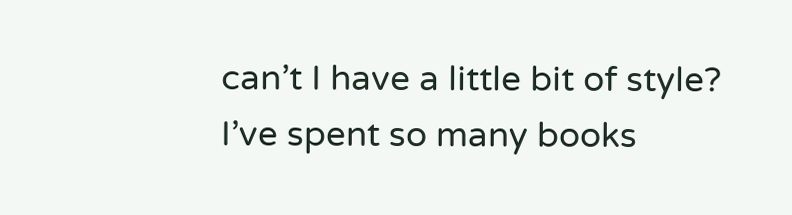can’t I have a little bit of style? I’ve spent so many books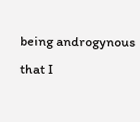being androgynous that I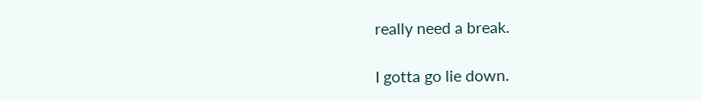really need a break.

I gotta go lie down.